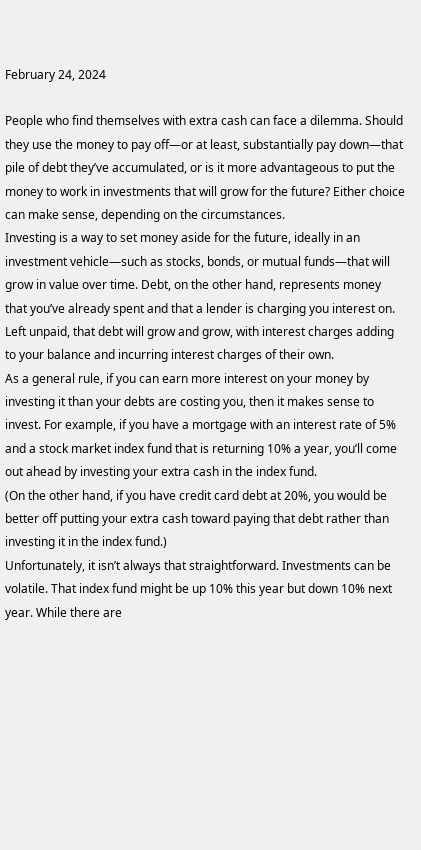February 24, 2024

People who find themselves with extra cash can face a dilemma. Should they use the money to pay off—or at least, substantially pay down—that pile of debt they’ve accumulated, or is it more advantageous to put the money to work in investments that will grow for the future? Either choice can make sense, depending on the circumstances.
Investing is a way to set money aside for the future, ideally in an investment vehicle—such as stocks, bonds, or mutual funds—that will grow in value over time. Debt, on the other hand, represents money that you’ve already spent and that a lender is charging you interest on. Left unpaid, that debt will grow and grow, with interest charges adding to your balance and incurring interest charges of their own.
As a general rule, if you can earn more interest on your money by investing it than your debts are costing you, then it makes sense to invest. For example, if you have a mortgage with an interest rate of 5% and a stock market index fund that is returning 10% a year, you’ll come out ahead by investing your extra cash in the index fund.
(On the other hand, if you have credit card debt at 20%, you would be better off putting your extra cash toward paying that debt rather than investing it in the index fund.)
Unfortunately, it isn’t always that straightforward. Investments can be volatile. That index fund might be up 10% this year but down 10% next year. While there are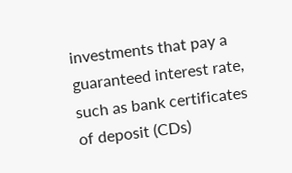investments that pay a guaranteed interest rate, such as bank certificates of deposit (CDs)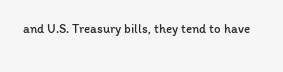and U.S. Treasury bills, they tend to have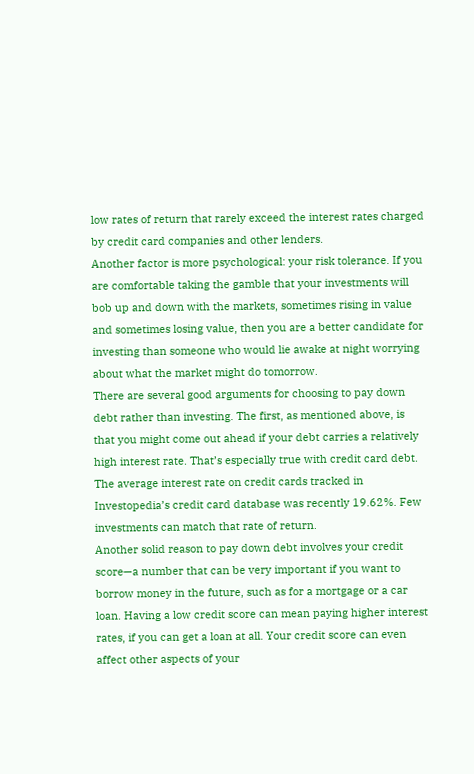low rates of return that rarely exceed the interest rates charged by credit card companies and other lenders.
Another factor is more psychological: your risk tolerance. If you are comfortable taking the gamble that your investments will bob up and down with the markets, sometimes rising in value and sometimes losing value, then you are a better candidate for investing than someone who would lie awake at night worrying about what the market might do tomorrow.
There are several good arguments for choosing to pay down debt rather than investing. The first, as mentioned above, is that you might come out ahead if your debt carries a relatively high interest rate. That’s especially true with credit card debt. The average interest rate on credit cards tracked in Investopedia’s credit card database was recently 19.62%. Few investments can match that rate of return.
Another solid reason to pay down debt involves your credit score—a number that can be very important if you want to borrow money in the future, such as for a mortgage or a car loan. Having a low credit score can mean paying higher interest rates, if you can get a loan at all. Your credit score can even affect other aspects of your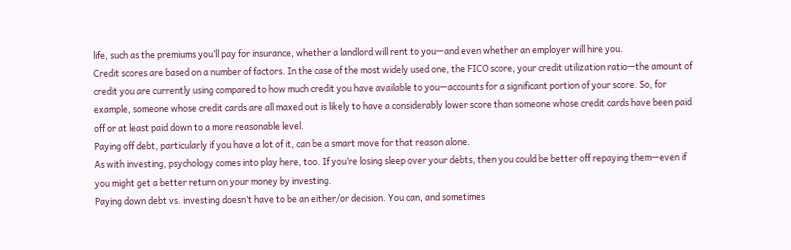life, such as the premiums you’ll pay for insurance, whether a landlord will rent to you—and even whether an employer will hire you.
Credit scores are based on a number of factors. In the case of the most widely used one, the FICO score, your credit utilization ratio—the amount of credit you are currently using compared to how much credit you have available to you—accounts for a significant portion of your score. So, for example, someone whose credit cards are all maxed out is likely to have a considerably lower score than someone whose credit cards have been paid off or at least paid down to a more reasonable level.
Paying off debt, particularly if you have a lot of it, can be a smart move for that reason alone.
As with investing, psychology comes into play here, too. If you’re losing sleep over your debts, then you could be better off repaying them—even if you might get a better return on your money by investing.
Paying down debt vs. investing doesn’t have to be an either/or decision. You can, and sometimes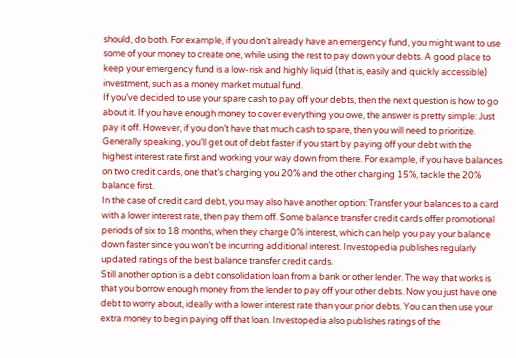should, do both. For example, if you don’t already have an emergency fund, you might want to use some of your money to create one, while using the rest to pay down your debts. A good place to keep your emergency fund is a low-risk and highly liquid (that is, easily and quickly accessible) investment, such as a money market mutual fund.
If you’ve decided to use your spare cash to pay off your debts, then the next question is how to go about it. If you have enough money to cover everything you owe, the answer is pretty simple: Just pay it off. However, if you don’t have that much cash to spare, then you will need to prioritize.
Generally speaking, you’ll get out of debt faster if you start by paying off your debt with the highest interest rate first and working your way down from there. For example, if you have balances on two credit cards, one that’s charging you 20% and the other charging 15%, tackle the 20% balance first.
In the case of credit card debt, you may also have another option: Transfer your balances to a card with a lower interest rate, then pay them off. Some balance transfer credit cards offer promotional periods of six to 18 months, when they charge 0% interest, which can help you pay your balance down faster since you won’t be incurring additional interest. Investopedia publishes regularly updated ratings of the best balance transfer credit cards.
Still another option is a debt consolidation loan from a bank or other lender. The way that works is that you borrow enough money from the lender to pay off your other debts. Now you just have one debt to worry about, ideally with a lower interest rate than your prior debts. You can then use your extra money to begin paying off that loan. Investopedia also publishes ratings of the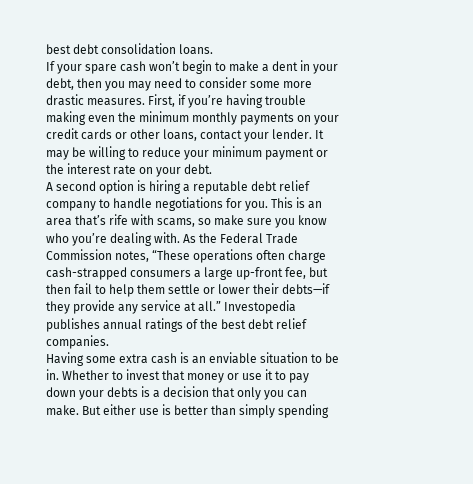best debt consolidation loans.
If your spare cash won’t begin to make a dent in your debt, then you may need to consider some more drastic measures. First, if you’re having trouble making even the minimum monthly payments on your credit cards or other loans, contact your lender. It may be willing to reduce your minimum payment or the interest rate on your debt.
A second option is hiring a reputable debt relief company to handle negotiations for you. This is an area that’s rife with scams, so make sure you know who you’re dealing with. As the Federal Trade Commission notes, “These operations often charge cash-strapped consumers a large up-front fee, but then fail to help them settle or lower their debts—if they provide any service at all.” Investopedia publishes annual ratings of the best debt relief companies.
Having some extra cash is an enviable situation to be in. Whether to invest that money or use it to pay down your debts is a decision that only you can make. But either use is better than simply spending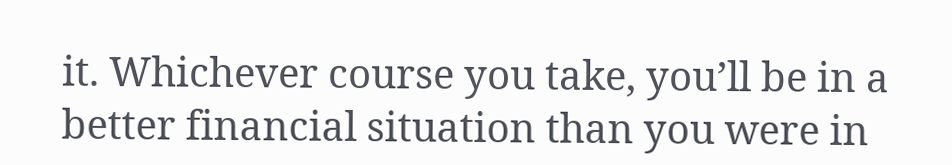it. Whichever course you take, you’ll be in a better financial situation than you were in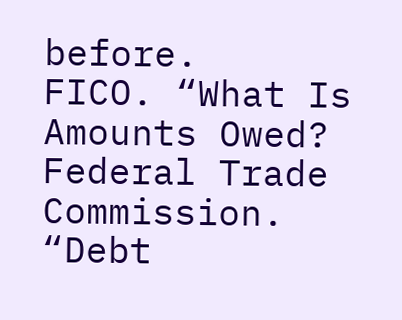before.
FICO. “What Is Amounts Owed?
Federal Trade Commission. “Debt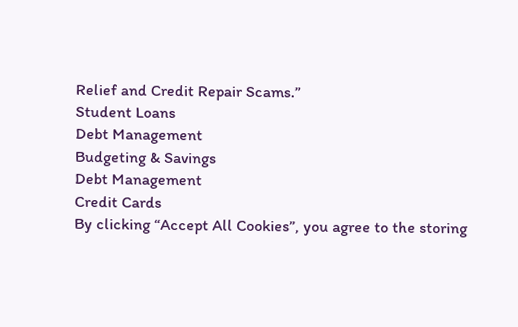Relief and Credit Repair Scams.”
Student Loans
Debt Management
Budgeting & Savings
Debt Management
Credit Cards
By clicking “Accept All Cookies”, you agree to the storing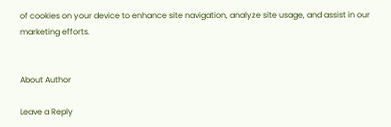of cookies on your device to enhance site navigation, analyze site usage, and assist in our marketing efforts.


About Author

Leave a Reply